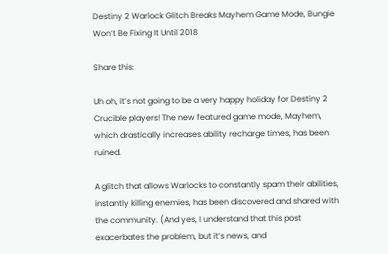Destiny 2 Warlock Glitch Breaks Mayhem Game Mode, Bungie Won’t Be Fixing It Until 2018

Share this:

Uh oh, it’s not going to be a very happy holiday for Destiny 2 Crucible players! The new featured game mode, Mayhem, which drastically increases ability recharge times, has been ruined.

A glitch that allows Warlocks to constantly spam their abilities, instantly killing enemies, has been discovered and shared with the community. (And yes, I understand that this post exacerbates the problem, but it’s news, and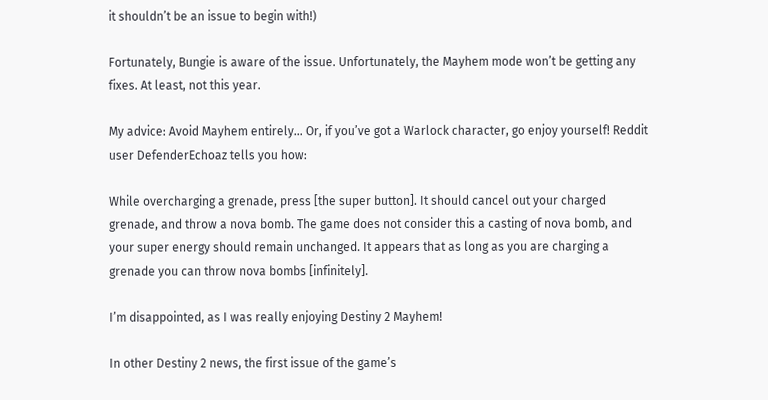it shouldn’t be an issue to begin with!)

Fortunately, Bungie is aware of the issue. Unfortunately, the Mayhem mode won’t be getting any fixes. At least, not this year.

My advice: Avoid Mayhem entirely… Or, if you’ve got a Warlock character, go enjoy yourself! Reddit user DefenderEchoaz tells you how:

While overcharging a grenade, press [the super button]. It should cancel out your charged grenade, and throw a nova bomb. The game does not consider this a casting of nova bomb, and your super energy should remain unchanged. It appears that as long as you are charging a grenade you can throw nova bombs [infinitely].

I’m disappointed, as I was really enjoying Destiny 2 Mayhem!

In other Destiny 2 news, the first issue of the game’s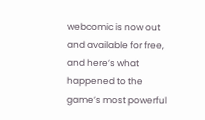webcomic is now out and available for free, and here’s what happened to the game’s most powerful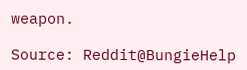weapon.

Source: Reddit@BungieHelp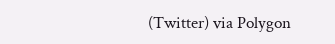(Twitter) via Polygon